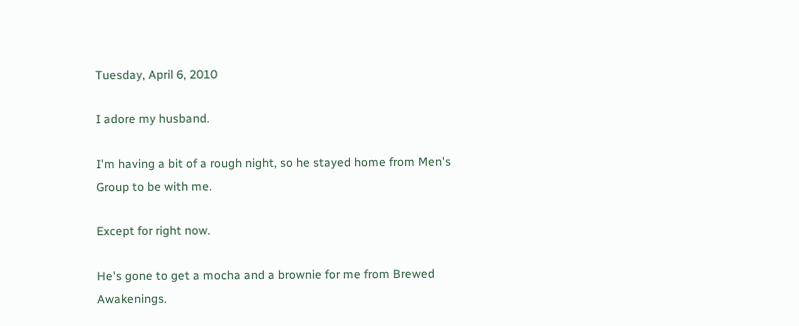Tuesday, April 6, 2010

I adore my husband.

I'm having a bit of a rough night, so he stayed home from Men's Group to be with me.

Except for right now.

He's gone to get a mocha and a brownie for me from Brewed Awakenings.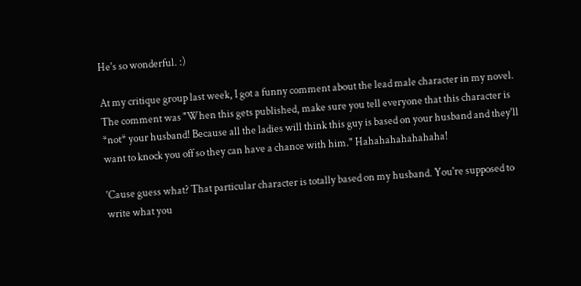He's so wonderful. :)

At my critique group last week, I got a funny comment about the lead male character in my novel. The comment was "When this gets published, make sure you tell everyone that this character is *not* your husband! Because all the ladies will think this guy is based on your husband and they'll want to knock you off so they can have a chance with him." Hahahahahahahaha!

'Cause guess what? That particular character is totally based on my husband. You're supposed to write what you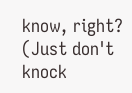know, right? (Just don't knock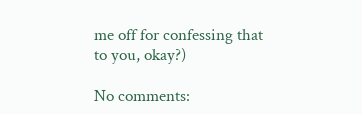me off for confessing that to you, okay?)

No comments: